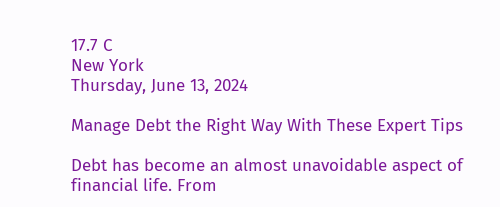17.7 C
New York
Thursday, June 13, 2024

Manage Debt the Right Way With These Expert Tips

Debt has become an almost unavoidable aspect of financial life. From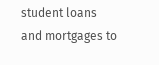student loans and mortgages to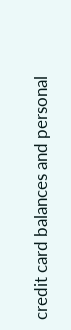credit card balances and personal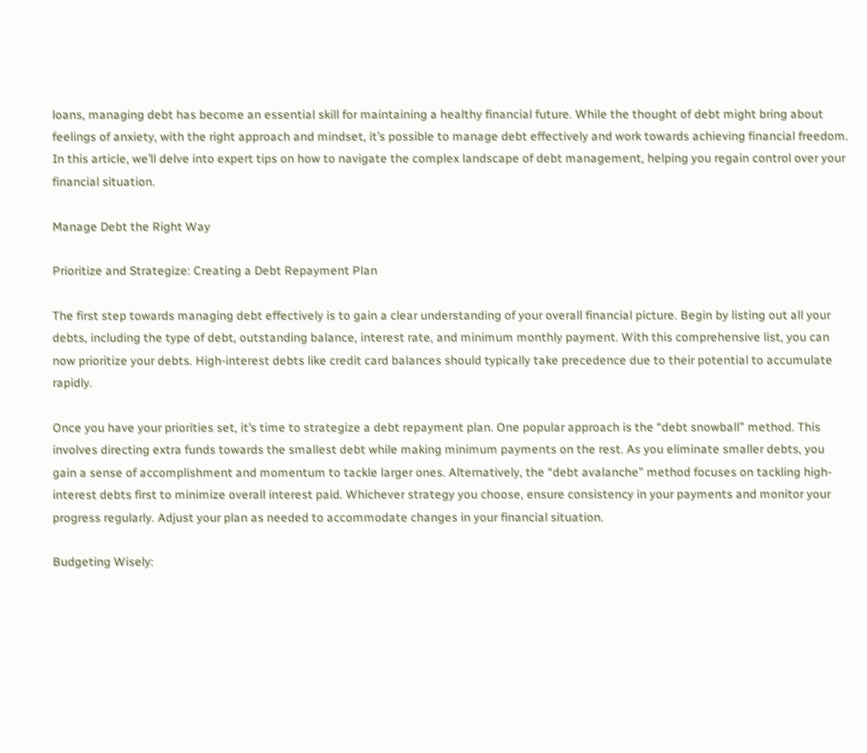loans, managing debt has become an essential skill for maintaining a healthy financial future. While the thought of debt might bring about feelings of anxiety, with the right approach and mindset, it’s possible to manage debt effectively and work towards achieving financial freedom. In this article, we’ll delve into expert tips on how to navigate the complex landscape of debt management, helping you regain control over your financial situation.

Manage Debt the Right Way

Prioritize and Strategize: Creating a Debt Repayment Plan

The first step towards managing debt effectively is to gain a clear understanding of your overall financial picture. Begin by listing out all your debts, including the type of debt, outstanding balance, interest rate, and minimum monthly payment. With this comprehensive list, you can now prioritize your debts. High-interest debts like credit card balances should typically take precedence due to their potential to accumulate rapidly.

Once you have your priorities set, it’s time to strategize a debt repayment plan. One popular approach is the “debt snowball” method. This involves directing extra funds towards the smallest debt while making minimum payments on the rest. As you eliminate smaller debts, you gain a sense of accomplishment and momentum to tackle larger ones. Alternatively, the “debt avalanche” method focuses on tackling high-interest debts first to minimize overall interest paid. Whichever strategy you choose, ensure consistency in your payments and monitor your progress regularly. Adjust your plan as needed to accommodate changes in your financial situation.

Budgeting Wisely: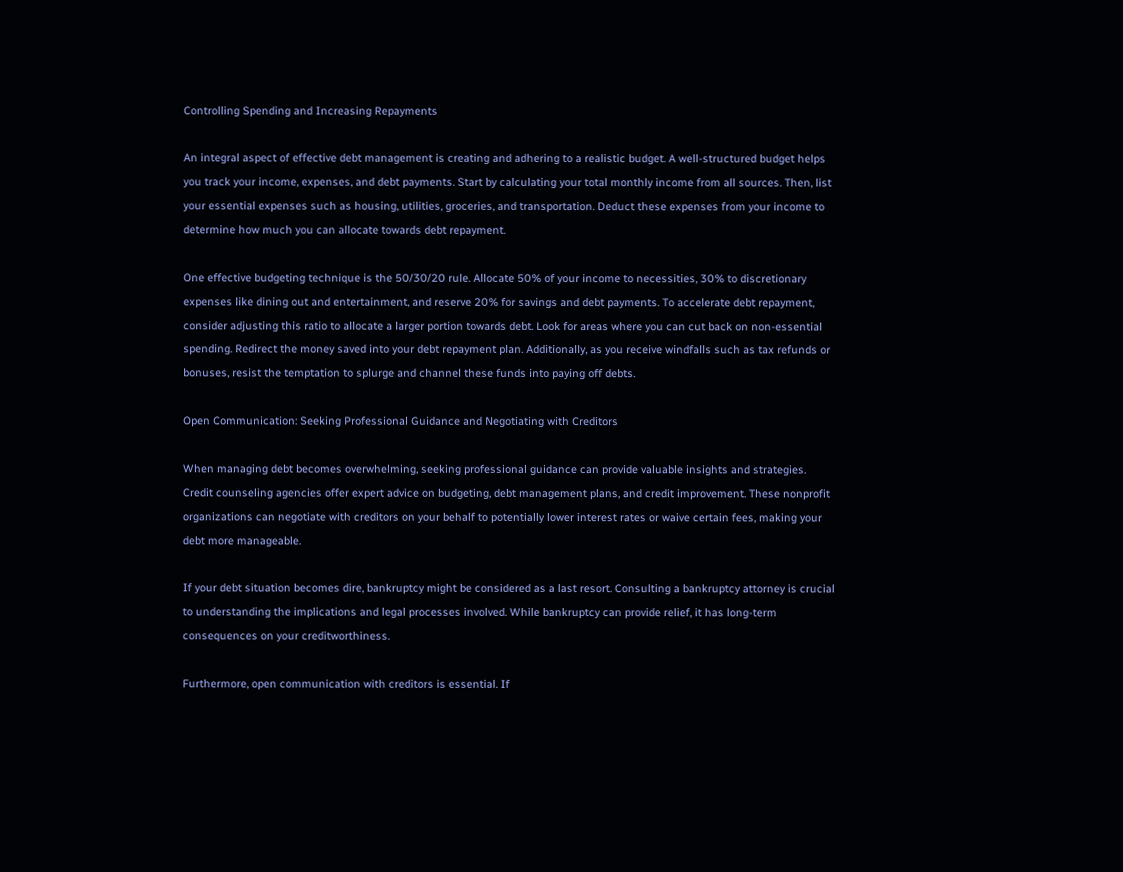Controlling Spending and Increasing Repayments

An integral aspect of effective debt management is creating and adhering to a realistic budget. A well-structured budget helps you track your income, expenses, and debt payments. Start by calculating your total monthly income from all sources. Then, list your essential expenses such as housing, utilities, groceries, and transportation. Deduct these expenses from your income to determine how much you can allocate towards debt repayment.

One effective budgeting technique is the 50/30/20 rule. Allocate 50% of your income to necessities, 30% to discretionary expenses like dining out and entertainment, and reserve 20% for savings and debt payments. To accelerate debt repayment, consider adjusting this ratio to allocate a larger portion towards debt. Look for areas where you can cut back on non-essential spending. Redirect the money saved into your debt repayment plan. Additionally, as you receive windfalls such as tax refunds or bonuses, resist the temptation to splurge and channel these funds into paying off debts.

Open Communication: Seeking Professional Guidance and Negotiating with Creditors

When managing debt becomes overwhelming, seeking professional guidance can provide valuable insights and strategies. Credit counseling agencies offer expert advice on budgeting, debt management plans, and credit improvement. These nonprofit organizations can negotiate with creditors on your behalf to potentially lower interest rates or waive certain fees, making your debt more manageable.

If your debt situation becomes dire, bankruptcy might be considered as a last resort. Consulting a bankruptcy attorney is crucial to understanding the implications and legal processes involved. While bankruptcy can provide relief, it has long-term consequences on your creditworthiness.

Furthermore, open communication with creditors is essential. If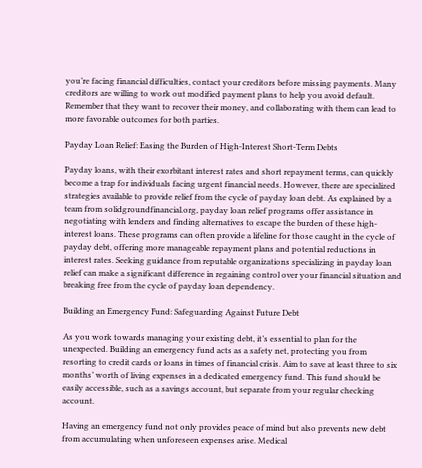you’re facing financial difficulties, contact your creditors before missing payments. Many creditors are willing to work out modified payment plans to help you avoid default. Remember that they want to recover their money, and collaborating with them can lead to more favorable outcomes for both parties.

Payday Loan Relief: Easing the Burden of High-Interest Short-Term Debts

Payday loans, with their exorbitant interest rates and short repayment terms, can quickly become a trap for individuals facing urgent financial needs. However, there are specialized strategies available to provide relief from the cycle of payday loan debt. As explained by a team from solidgroundfinancial.org, payday loan relief programs offer assistance in negotiating with lenders and finding alternatives to escape the burden of these high-interest loans. These programs can often provide a lifeline for those caught in the cycle of payday debt, offering more manageable repayment plans and potential reductions in interest rates. Seeking guidance from reputable organizations specializing in payday loan relief can make a significant difference in regaining control over your financial situation and breaking free from the cycle of payday loan dependency.

Building an Emergency Fund: Safeguarding Against Future Debt

As you work towards managing your existing debt, it’s essential to plan for the unexpected. Building an emergency fund acts as a safety net, protecting you from resorting to credit cards or loans in times of financial crisis. Aim to save at least three to six months’ worth of living expenses in a dedicated emergency fund. This fund should be easily accessible, such as a savings account, but separate from your regular checking account.

Having an emergency fund not only provides peace of mind but also prevents new debt from accumulating when unforeseen expenses arise. Medical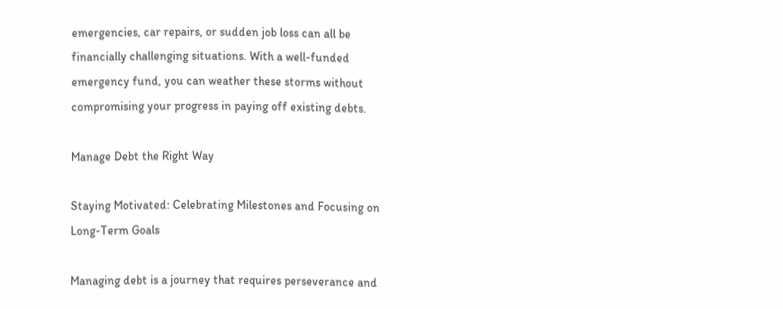emergencies, car repairs, or sudden job loss can all be financially challenging situations. With a well-funded emergency fund, you can weather these storms without compromising your progress in paying off existing debts.

Manage Debt the Right Way

Staying Motivated: Celebrating Milestones and Focusing on Long-Term Goals

Managing debt is a journey that requires perseverance and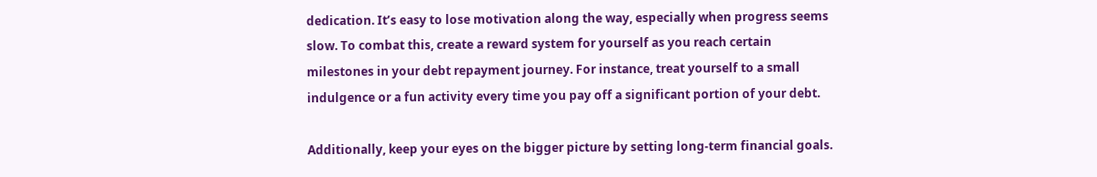dedication. It’s easy to lose motivation along the way, especially when progress seems slow. To combat this, create a reward system for yourself as you reach certain milestones in your debt repayment journey. For instance, treat yourself to a small indulgence or a fun activity every time you pay off a significant portion of your debt.

Additionally, keep your eyes on the bigger picture by setting long-term financial goals.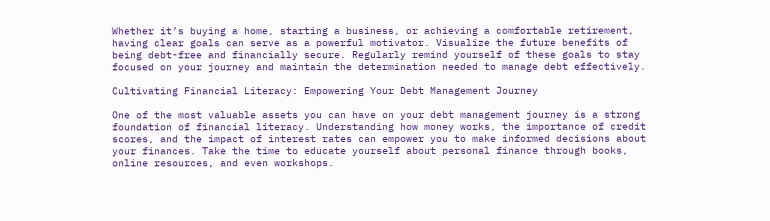Whether it’s buying a home, starting a business, or achieving a comfortable retirement, having clear goals can serve as a powerful motivator. Visualize the future benefits of being debt-free and financially secure. Regularly remind yourself of these goals to stay focused on your journey and maintain the determination needed to manage debt effectively.

Cultivating Financial Literacy: Empowering Your Debt Management Journey

One of the most valuable assets you can have on your debt management journey is a strong foundation of financial literacy. Understanding how money works, the importance of credit scores, and the impact of interest rates can empower you to make informed decisions about your finances. Take the time to educate yourself about personal finance through books, online resources, and even workshops.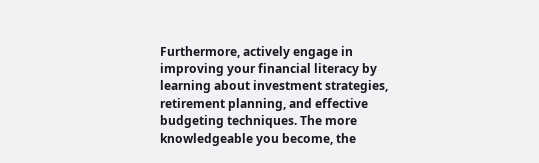Furthermore, actively engage in improving your financial literacy by learning about investment strategies, retirement planning, and effective budgeting techniques. The more knowledgeable you become, the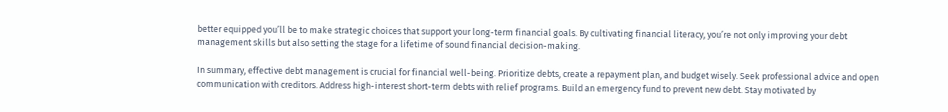better equipped you’ll be to make strategic choices that support your long-term financial goals. By cultivating financial literacy, you’re not only improving your debt management skills but also setting the stage for a lifetime of sound financial decision-making.

In summary, effective debt management is crucial for financial well-being. Prioritize debts, create a repayment plan, and budget wisely. Seek professional advice and open communication with creditors. Address high-interest short-term debts with relief programs. Build an emergency fund to prevent new debt. Stay motivated by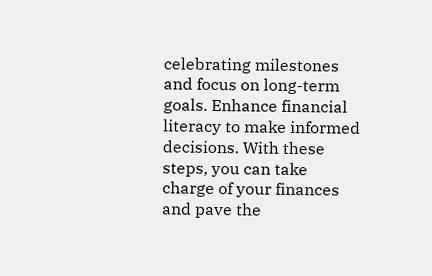celebrating milestones and focus on long-term goals. Enhance financial literacy to make informed decisions. With these steps, you can take charge of your finances and pave the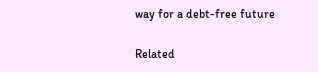way for a debt-free future

Related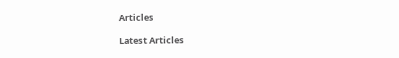Articles

Latest Articles